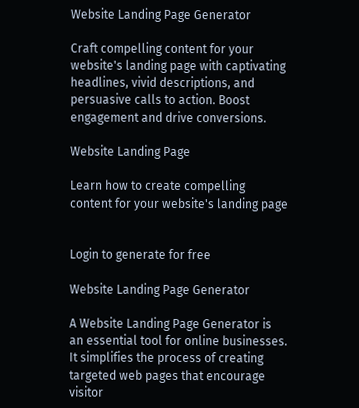Website Landing Page Generator

Craft compelling content for your website's landing page with captivating headlines, vivid descriptions, and persuasive calls to action. Boost engagement and drive conversions.

Website Landing Page

Learn how to create compelling content for your website's landing page


Login to generate for free

Website Landing Page Generator

A Website Landing Page Generator is an essential tool for online businesses. It simplifies the process of creating targeted web pages that encourage visitor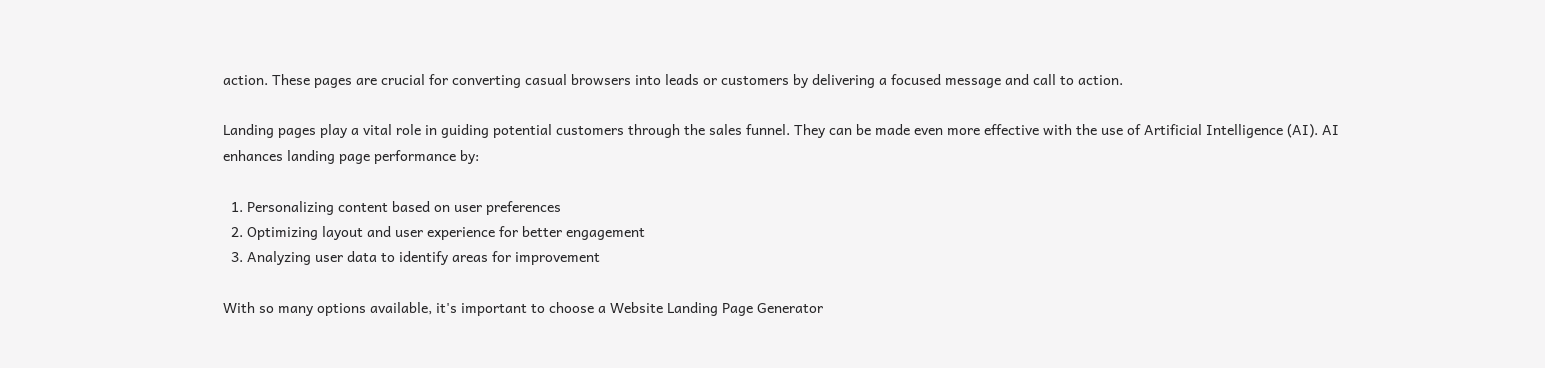action. These pages are crucial for converting casual browsers into leads or customers by delivering a focused message and call to action.

Landing pages play a vital role in guiding potential customers through the sales funnel. They can be made even more effective with the use of Artificial Intelligence (AI). AI enhances landing page performance by:

  1. Personalizing content based on user preferences
  2. Optimizing layout and user experience for better engagement
  3. Analyzing user data to identify areas for improvement

With so many options available, it's important to choose a Website Landing Page Generator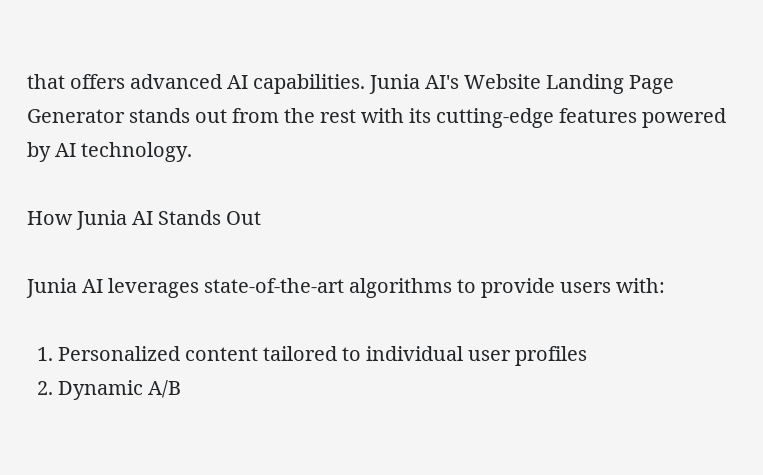that offers advanced AI capabilities. Junia AI's Website Landing Page Generator stands out from the rest with its cutting-edge features powered by AI technology.

How Junia AI Stands Out

Junia AI leverages state-of-the-art algorithms to provide users with:

  1. Personalized content tailored to individual user profiles
  2. Dynamic A/B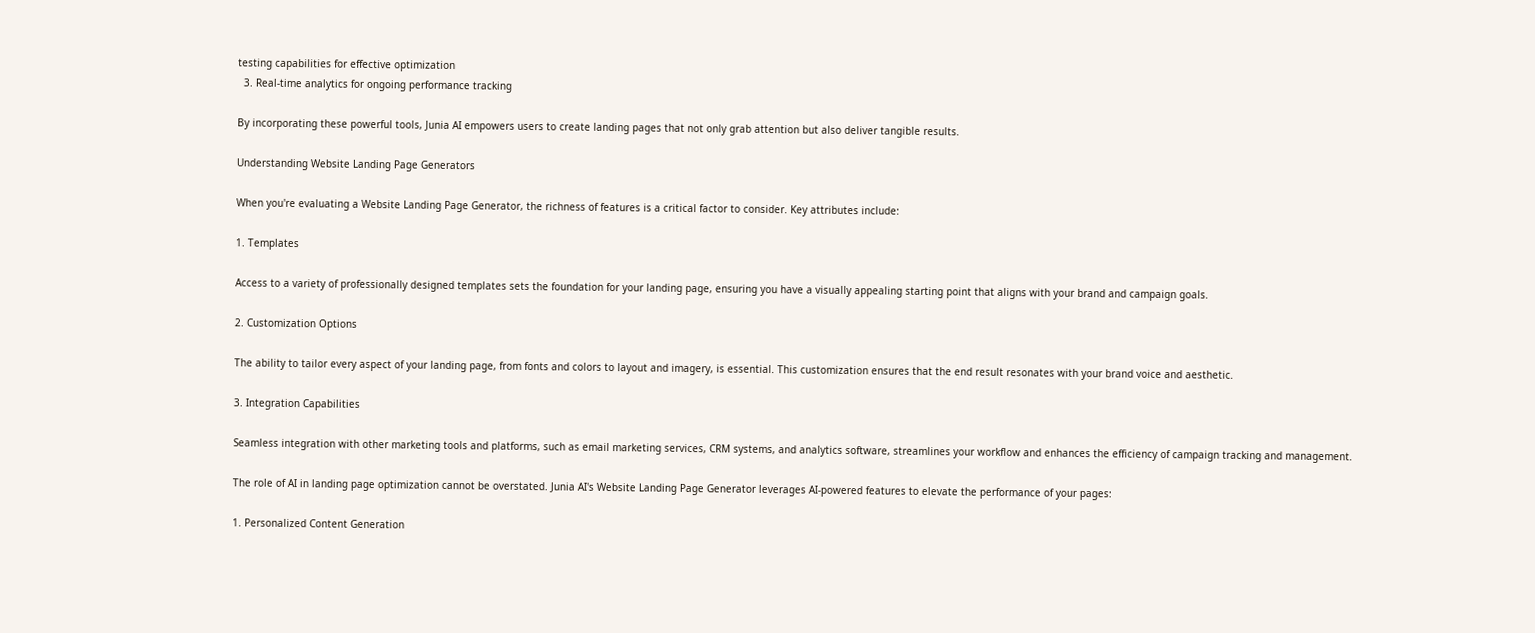testing capabilities for effective optimization
  3. Real-time analytics for ongoing performance tracking

By incorporating these powerful tools, Junia AI empowers users to create landing pages that not only grab attention but also deliver tangible results.

Understanding Website Landing Page Generators

When you're evaluating a Website Landing Page Generator, the richness of features is a critical factor to consider. Key attributes include:

1. Templates

Access to a variety of professionally designed templates sets the foundation for your landing page, ensuring you have a visually appealing starting point that aligns with your brand and campaign goals.

2. Customization Options

The ability to tailor every aspect of your landing page, from fonts and colors to layout and imagery, is essential. This customization ensures that the end result resonates with your brand voice and aesthetic.

3. Integration Capabilities

Seamless integration with other marketing tools and platforms, such as email marketing services, CRM systems, and analytics software, streamlines your workflow and enhances the efficiency of campaign tracking and management.

The role of AI in landing page optimization cannot be overstated. Junia AI's Website Landing Page Generator leverages AI-powered features to elevate the performance of your pages:

1. Personalized Content Generation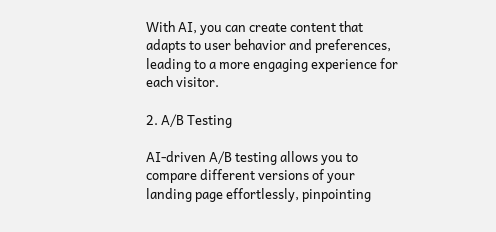With AI, you can create content that adapts to user behavior and preferences, leading to a more engaging experience for each visitor.

2. A/B Testing

AI-driven A/B testing allows you to compare different versions of your landing page effortlessly, pinpointing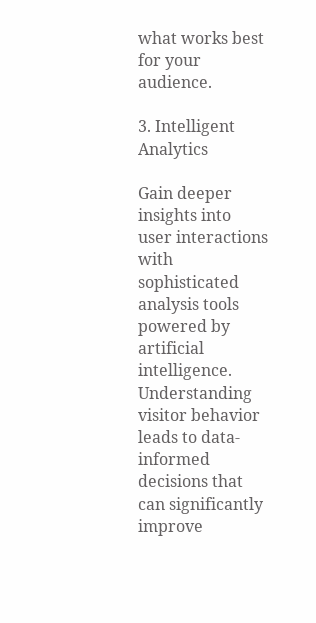what works best for your audience.

3. Intelligent Analytics

Gain deeper insights into user interactions with sophisticated analysis tools powered by artificial intelligence. Understanding visitor behavior leads to data-informed decisions that can significantly improve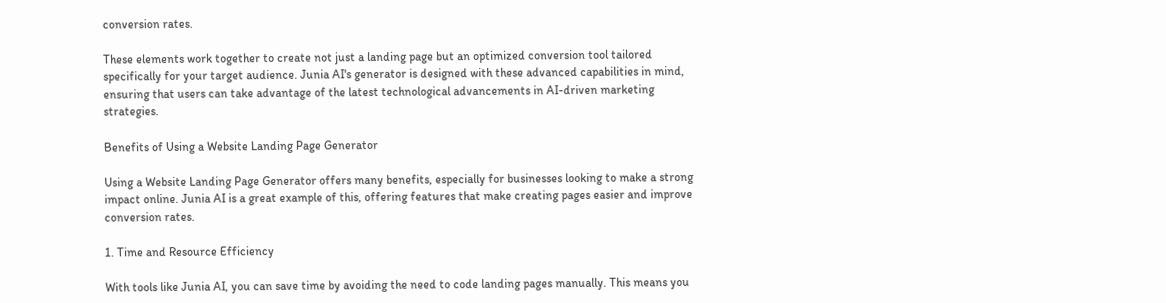conversion rates.

These elements work together to create not just a landing page but an optimized conversion tool tailored specifically for your target audience. Junia AI's generator is designed with these advanced capabilities in mind, ensuring that users can take advantage of the latest technological advancements in AI-driven marketing strategies.

Benefits of Using a Website Landing Page Generator

Using a Website Landing Page Generator offers many benefits, especially for businesses looking to make a strong impact online. Junia AI is a great example of this, offering features that make creating pages easier and improve conversion rates.

1. Time and Resource Efficiency

With tools like Junia AI, you can save time by avoiding the need to code landing pages manually. This means you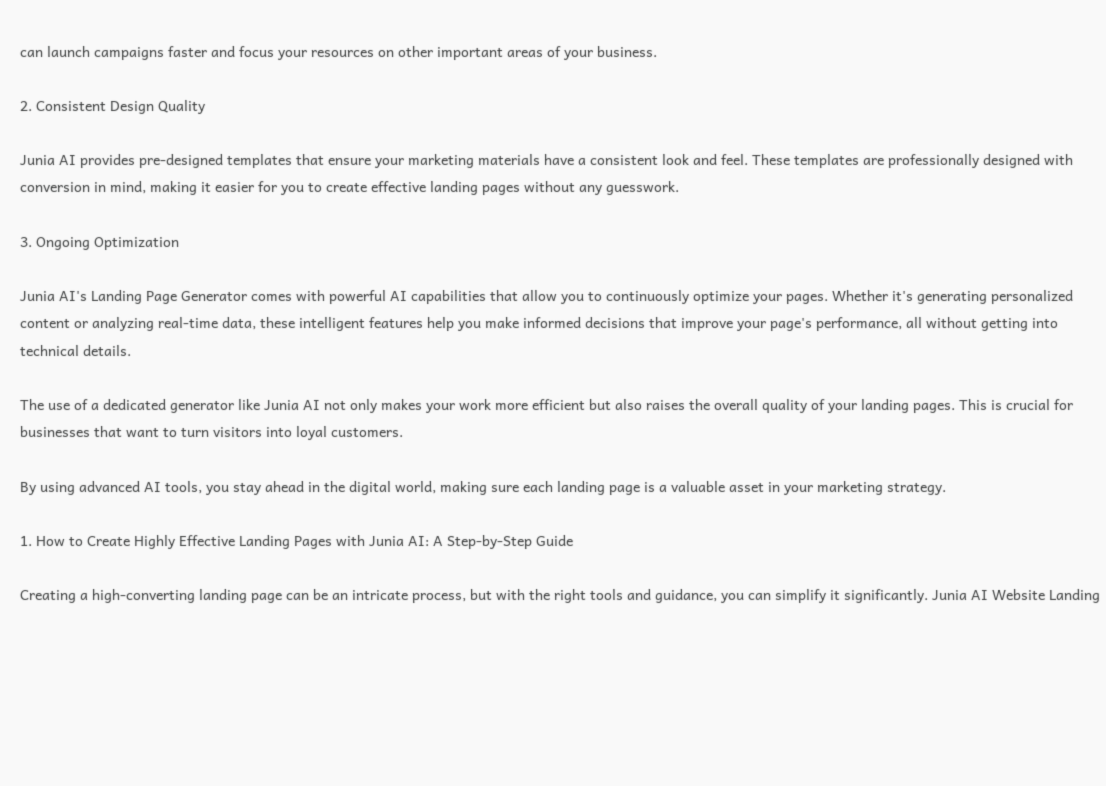can launch campaigns faster and focus your resources on other important areas of your business.

2. Consistent Design Quality

Junia AI provides pre-designed templates that ensure your marketing materials have a consistent look and feel. These templates are professionally designed with conversion in mind, making it easier for you to create effective landing pages without any guesswork.

3. Ongoing Optimization

Junia AI's Landing Page Generator comes with powerful AI capabilities that allow you to continuously optimize your pages. Whether it's generating personalized content or analyzing real-time data, these intelligent features help you make informed decisions that improve your page's performance, all without getting into technical details.

The use of a dedicated generator like Junia AI not only makes your work more efficient but also raises the overall quality of your landing pages. This is crucial for businesses that want to turn visitors into loyal customers.

By using advanced AI tools, you stay ahead in the digital world, making sure each landing page is a valuable asset in your marketing strategy.

1. How to Create Highly Effective Landing Pages with Junia AI: A Step-by-Step Guide

Creating a high-converting landing page can be an intricate process, but with the right tools and guidance, you can simplify it significantly. Junia AI Website Landing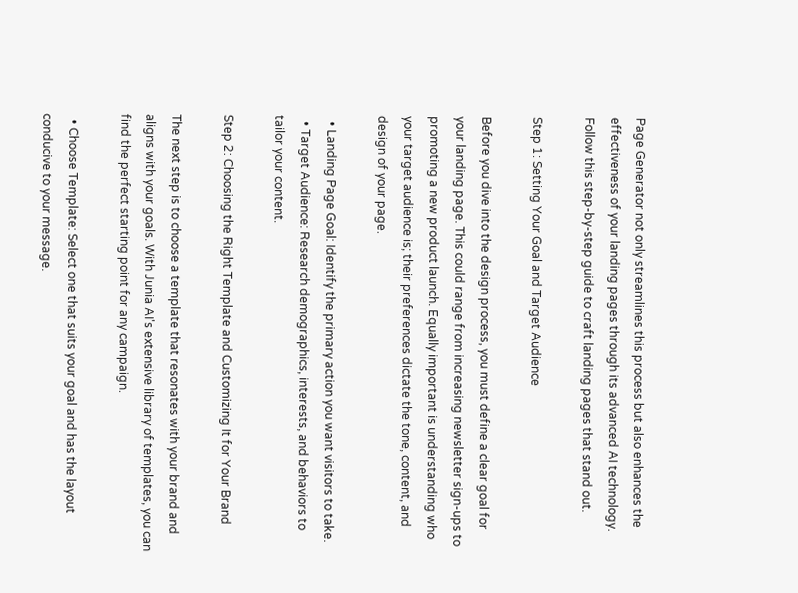Page Generator not only streamlines this process but also enhances the effectiveness of your landing pages through its advanced AI technology. Follow this step-by-step guide to craft landing pages that stand out.

Step 1: Setting Your Goal and Target Audience

Before you dive into the design process, you must define a clear goal for your landing page. This could range from increasing newsletter sign-ups to promoting a new product launch. Equally important is understanding who your target audience is; their preferences dictate the tone, content, and design of your page.

  • Landing Page Goal: Identify the primary action you want visitors to take.
  • Target Audience: Research demographics, interests, and behaviors to tailor your content.

Step 2: Choosing the Right Template and Customizing It for Your Brand

The next step is to choose a template that resonates with your brand and aligns with your goals. With Junia AI's extensive library of templates, you can find the perfect starting point for any campaign.

  • Choose Template: Select one that suits your goal and has the layout conducive to your message.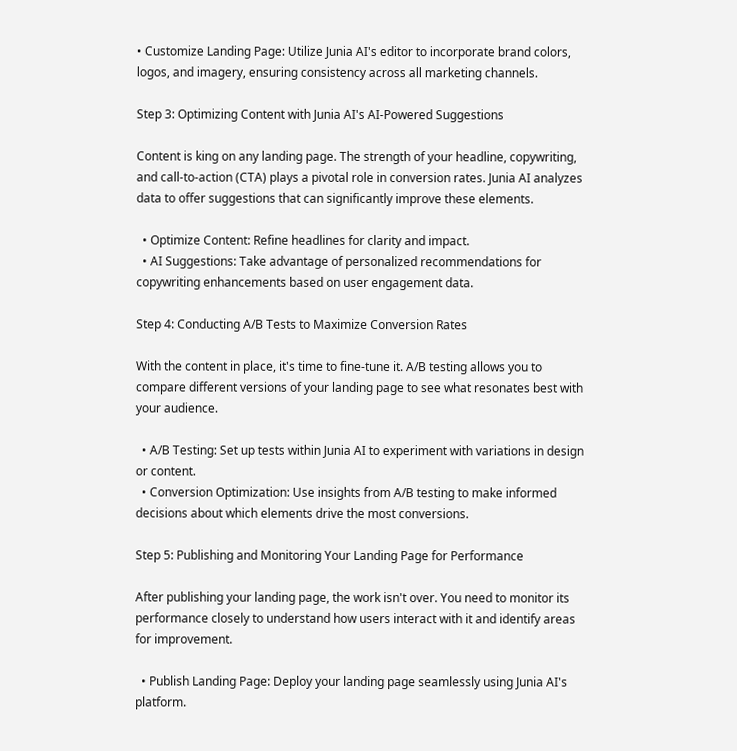• Customize Landing Page: Utilize Junia AI's editor to incorporate brand colors, logos, and imagery, ensuring consistency across all marketing channels.

Step 3: Optimizing Content with Junia AI's AI-Powered Suggestions

Content is king on any landing page. The strength of your headline, copywriting, and call-to-action (CTA) plays a pivotal role in conversion rates. Junia AI analyzes data to offer suggestions that can significantly improve these elements.

  • Optimize Content: Refine headlines for clarity and impact.
  • AI Suggestions: Take advantage of personalized recommendations for copywriting enhancements based on user engagement data.

Step 4: Conducting A/B Tests to Maximize Conversion Rates

With the content in place, it's time to fine-tune it. A/B testing allows you to compare different versions of your landing page to see what resonates best with your audience.

  • A/B Testing: Set up tests within Junia AI to experiment with variations in design or content.
  • Conversion Optimization: Use insights from A/B testing to make informed decisions about which elements drive the most conversions.

Step 5: Publishing and Monitoring Your Landing Page for Performance

After publishing your landing page, the work isn't over. You need to monitor its performance closely to understand how users interact with it and identify areas for improvement.

  • Publish Landing Page: Deploy your landing page seamlessly using Junia AI's platform.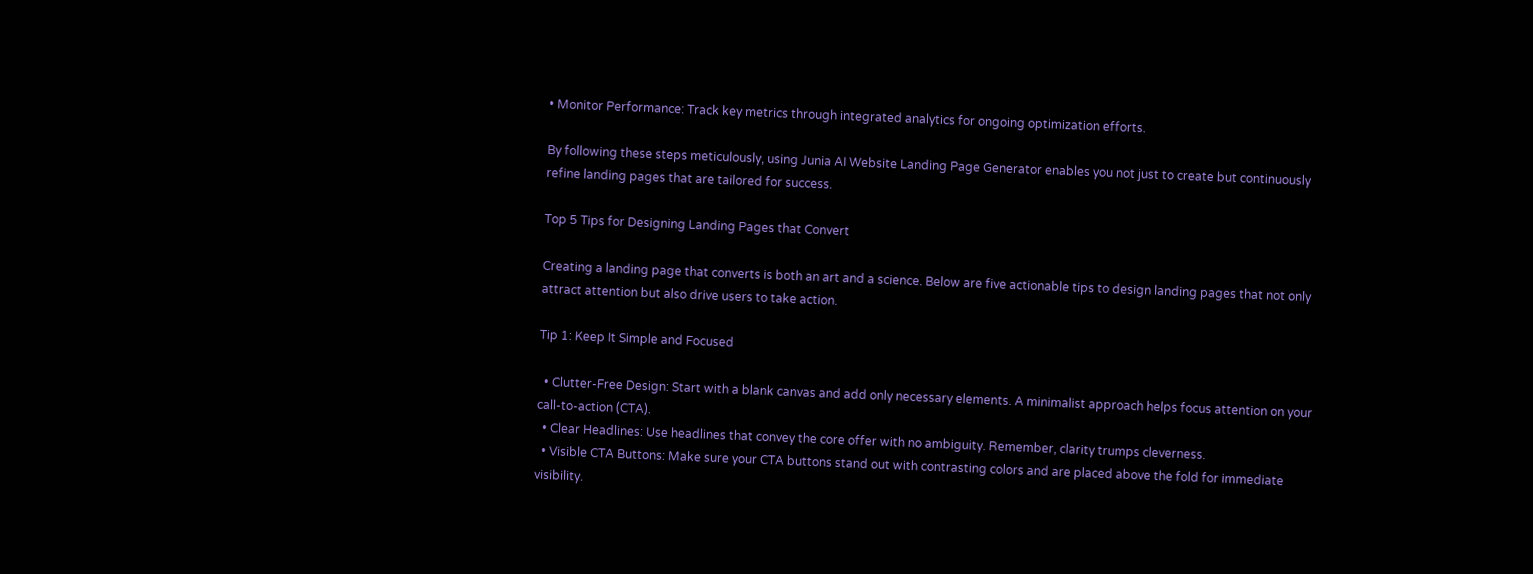• Monitor Performance: Track key metrics through integrated analytics for ongoing optimization efforts.

By following these steps meticulously, using Junia AI Website Landing Page Generator enables you not just to create but continuously refine landing pages that are tailored for success.

Top 5 Tips for Designing Landing Pages that Convert

Creating a landing page that converts is both an art and a science. Below are five actionable tips to design landing pages that not only attract attention but also drive users to take action.

Tip 1: Keep It Simple and Focused

  • Clutter-Free Design: Start with a blank canvas and add only necessary elements. A minimalist approach helps focus attention on your call-to-action (CTA).
  • Clear Headlines: Use headlines that convey the core offer with no ambiguity. Remember, clarity trumps cleverness.
  • Visible CTA Buttons: Make sure your CTA buttons stand out with contrasting colors and are placed above the fold for immediate visibility.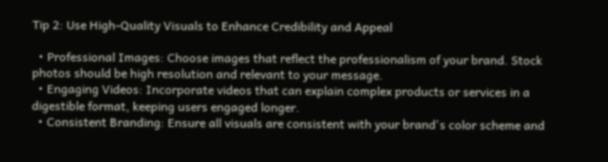Tip 2: Use High-Quality Visuals to Enhance Credibility and Appeal

  • Professional Images: Choose images that reflect the professionalism of your brand. Stock photos should be high resolution and relevant to your message.
  • Engaging Videos: Incorporate videos that can explain complex products or services in a digestible format, keeping users engaged longer.
  • Consistent Branding: Ensure all visuals are consistent with your brand's color scheme and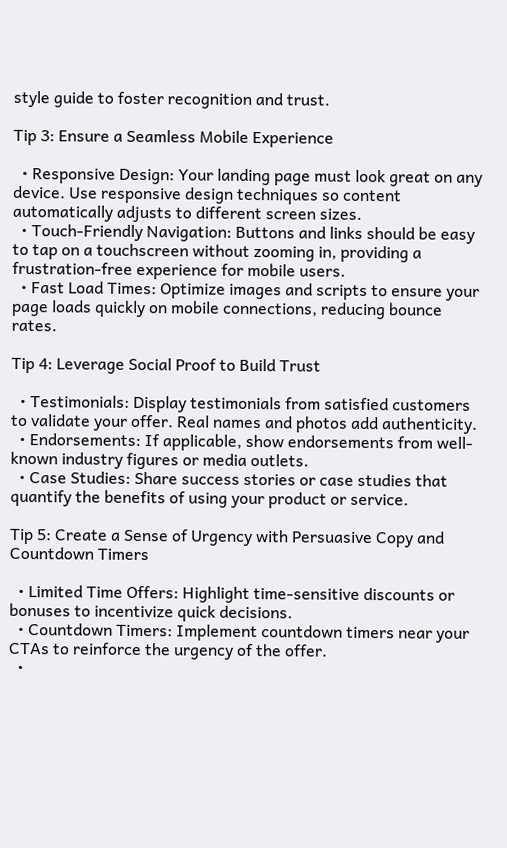style guide to foster recognition and trust.

Tip 3: Ensure a Seamless Mobile Experience

  • Responsive Design: Your landing page must look great on any device. Use responsive design techniques so content automatically adjusts to different screen sizes.
  • Touch-Friendly Navigation: Buttons and links should be easy to tap on a touchscreen without zooming in, providing a frustration-free experience for mobile users.
  • Fast Load Times: Optimize images and scripts to ensure your page loads quickly on mobile connections, reducing bounce rates.

Tip 4: Leverage Social Proof to Build Trust

  • Testimonials: Display testimonials from satisfied customers to validate your offer. Real names and photos add authenticity.
  • Endorsements: If applicable, show endorsements from well-known industry figures or media outlets.
  • Case Studies: Share success stories or case studies that quantify the benefits of using your product or service.

Tip 5: Create a Sense of Urgency with Persuasive Copy and Countdown Timers

  • Limited Time Offers: Highlight time-sensitive discounts or bonuses to incentivize quick decisions.
  • Countdown Timers: Implement countdown timers near your CTAs to reinforce the urgency of the offer.
  •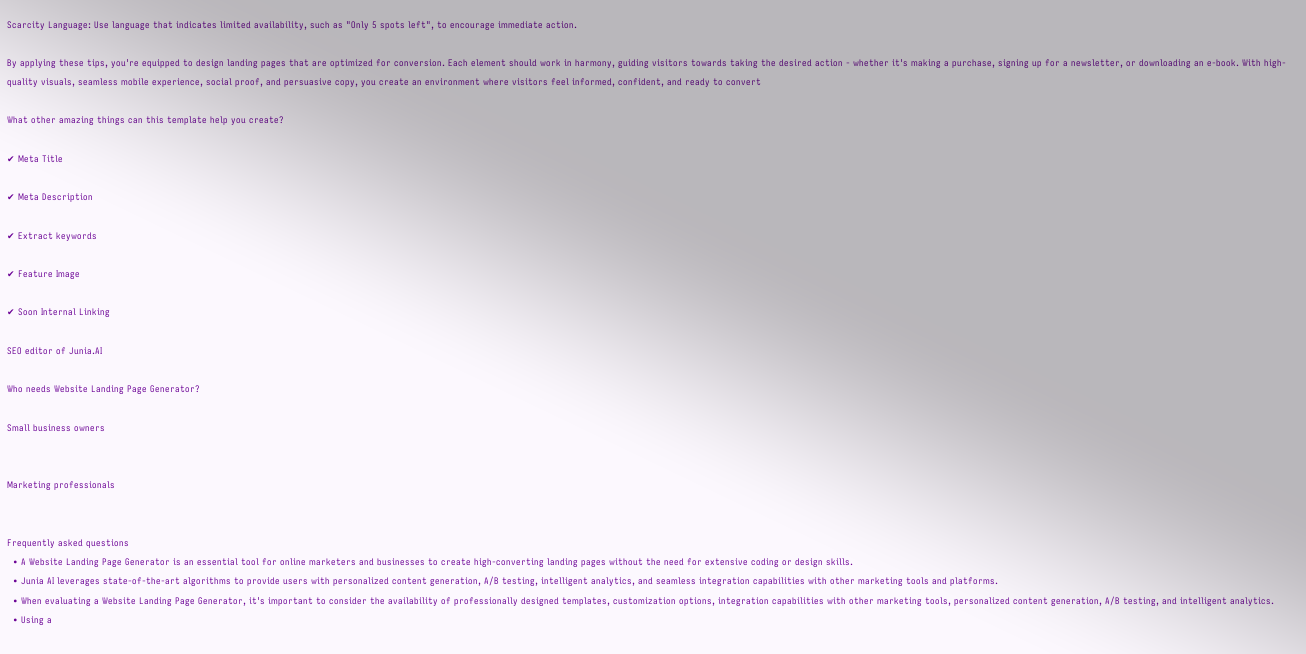Scarcity Language: Use language that indicates limited availability, such as "Only 5 spots left", to encourage immediate action.

By applying these tips, you're equipped to design landing pages that are optimized for conversion. Each element should work in harmony, guiding visitors towards taking the desired action - whether it's making a purchase, signing up for a newsletter, or downloading an e-book. With high-quality visuals, seamless mobile experience, social proof, and persuasive copy, you create an environment where visitors feel informed, confident, and ready to convert

What other amazing things can this template help you create?

✔ Meta Title

✔ Meta Description

✔ Extract keywords

✔ Feature Image

✔ Soon Internal Linking

SEO editor of Junia.AI

Who needs Website Landing Page Generator?

Small business owners


Marketing professionals


Frequently asked questions
  • A Website Landing Page Generator is an essential tool for online marketers and businesses to create high-converting landing pages without the need for extensive coding or design skills.
  • Junia AI leverages state-of-the-art algorithms to provide users with personalized content generation, A/B testing, intelligent analytics, and seamless integration capabilities with other marketing tools and platforms.
  • When evaluating a Website Landing Page Generator, it's important to consider the availability of professionally designed templates, customization options, integration capabilities with other marketing tools, personalized content generation, A/B testing, and intelligent analytics.
  • Using a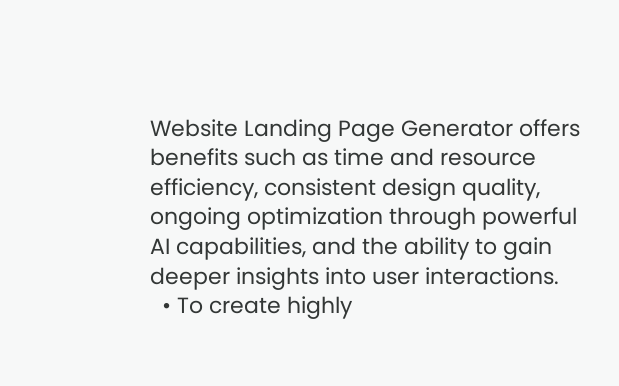Website Landing Page Generator offers benefits such as time and resource efficiency, consistent design quality, ongoing optimization through powerful AI capabilities, and the ability to gain deeper insights into user interactions.
  • To create highly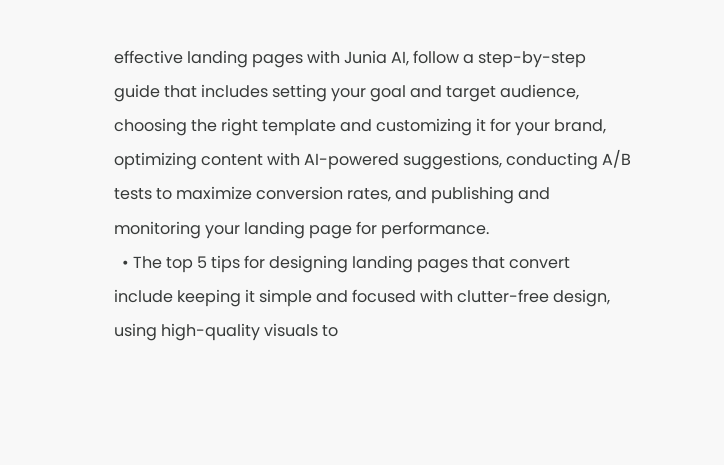effective landing pages with Junia AI, follow a step-by-step guide that includes setting your goal and target audience, choosing the right template and customizing it for your brand, optimizing content with AI-powered suggestions, conducting A/B tests to maximize conversion rates, and publishing and monitoring your landing page for performance.
  • The top 5 tips for designing landing pages that convert include keeping it simple and focused with clutter-free design, using high-quality visuals to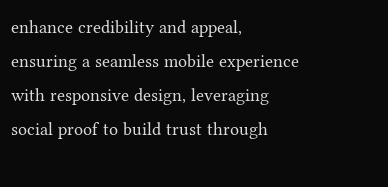enhance credibility and appeal, ensuring a seamless mobile experience with responsive design, leveraging social proof to build trust through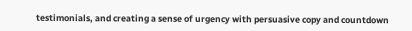testimonials, and creating a sense of urgency with persuasive copy and countdown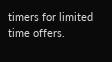timers for limited time offers.